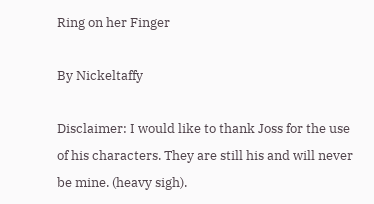Ring on her Finger

By Nickeltaffy

Disclaimer: I would like to thank Joss for the use of his characters. They are still his and will never be mine. (heavy sigh).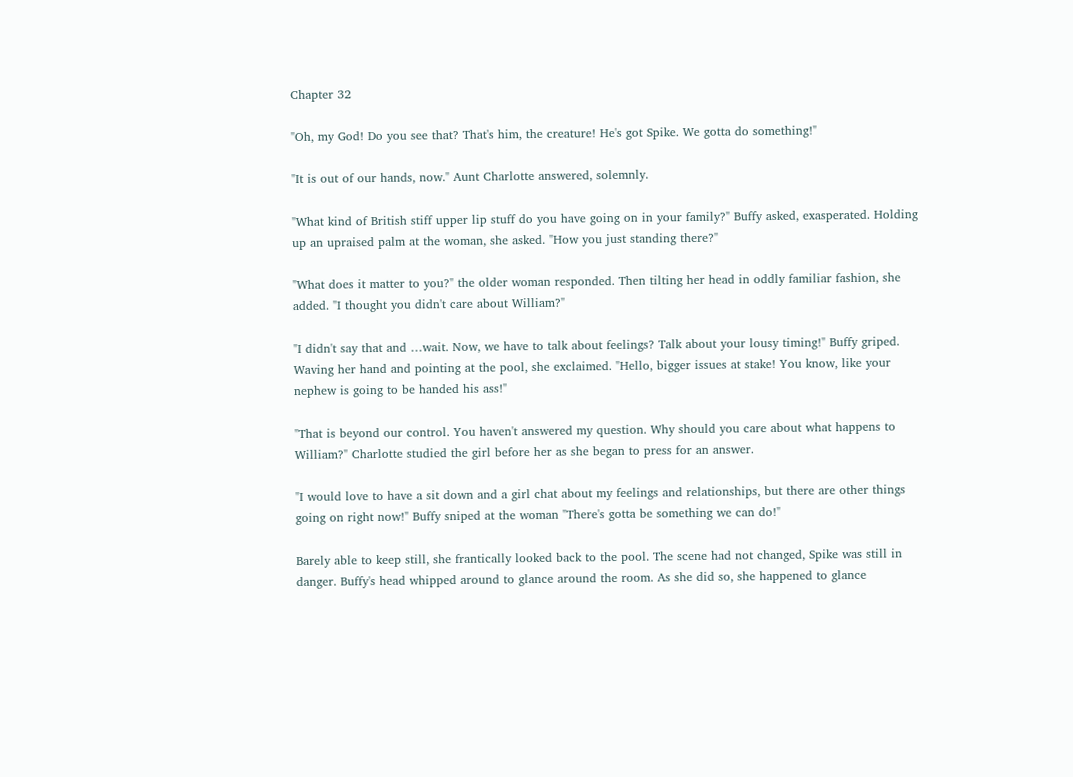Chapter 32

"Oh, my God! Do you see that? That's him, the creature! He's got Spike. We gotta do something!"

"It is out of our hands, now." Aunt Charlotte answered, solemnly.

"What kind of British stiff upper lip stuff do you have going on in your family?" Buffy asked, exasperated. Holding up an upraised palm at the woman, she asked. "How you just standing there?"

"What does it matter to you?" the older woman responded. Then tilting her head in oddly familiar fashion, she added. "I thought you didn't care about William?"

"I didn't say that and …wait. Now, we have to talk about feelings? Talk about your lousy timing!" Buffy griped. Waving her hand and pointing at the pool, she exclaimed. "Hello, bigger issues at stake! You know, like your nephew is going to be handed his ass!"

"That is beyond our control. You haven't answered my question. Why should you care about what happens to William?" Charlotte studied the girl before her as she began to press for an answer.

"I would love to have a sit down and a girl chat about my feelings and relationships, but there are other things going on right now!" Buffy sniped at the woman "There's gotta be something we can do!"

Barely able to keep still, she frantically looked back to the pool. The scene had not changed, Spike was still in danger. Buffy's head whipped around to glance around the room. As she did so, she happened to glance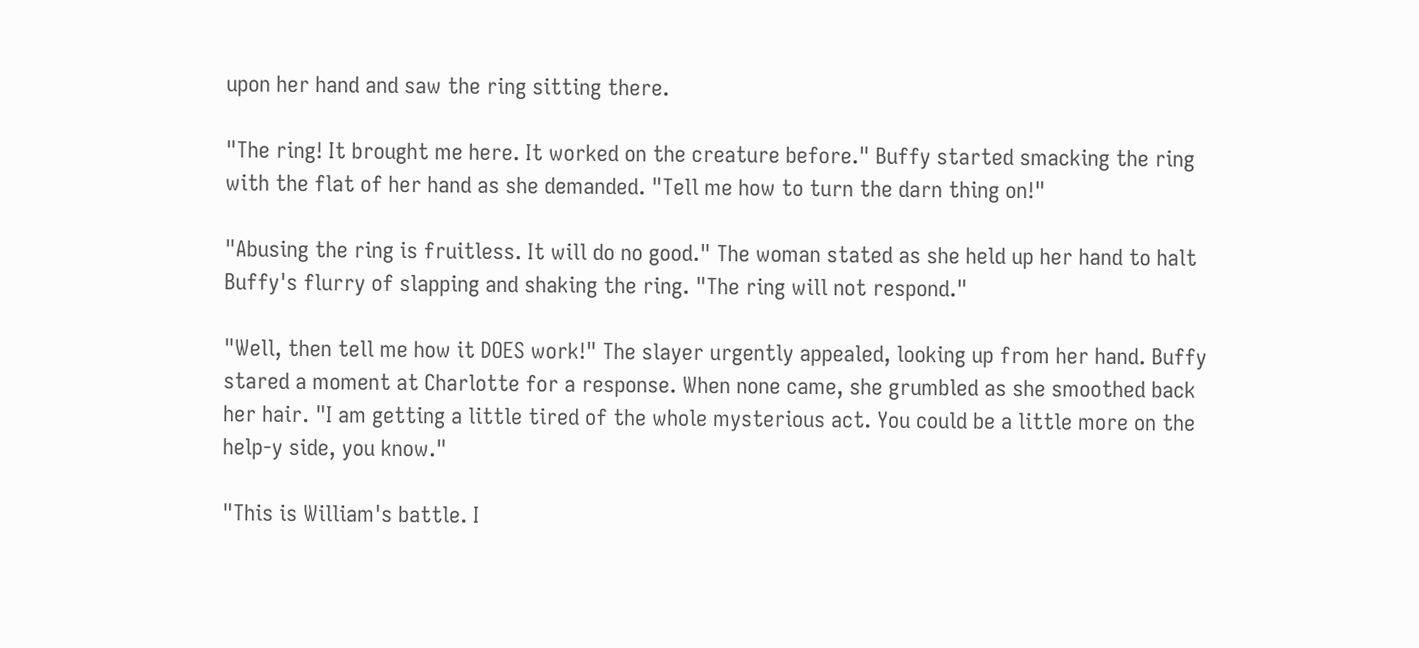upon her hand and saw the ring sitting there.

"The ring! It brought me here. It worked on the creature before." Buffy started smacking the ring with the flat of her hand as she demanded. "Tell me how to turn the darn thing on!"

"Abusing the ring is fruitless. It will do no good." The woman stated as she held up her hand to halt Buffy's flurry of slapping and shaking the ring. "The ring will not respond."

"Well, then tell me how it DOES work!" The slayer urgently appealed, looking up from her hand. Buffy stared a moment at Charlotte for a response. When none came, she grumbled as she smoothed back her hair. "I am getting a little tired of the whole mysterious act. You could be a little more on the help-y side, you know."

"This is William's battle. I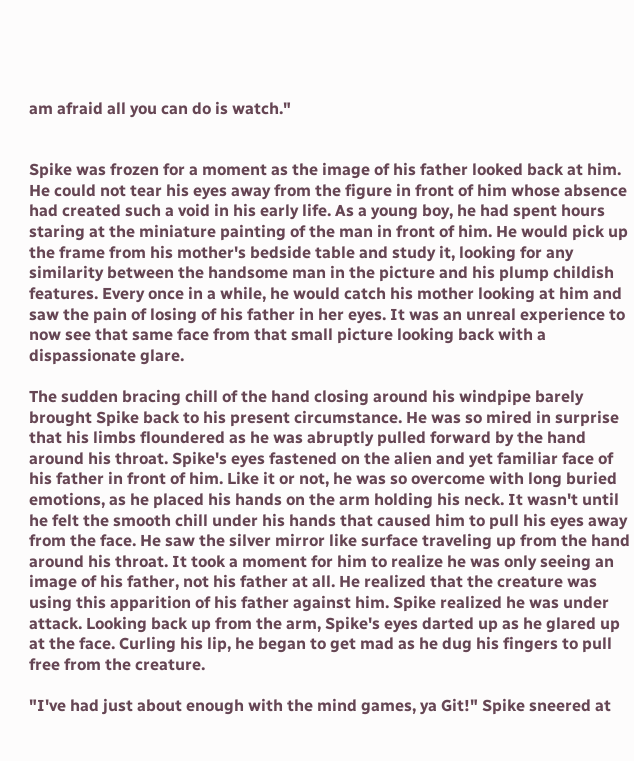am afraid all you can do is watch."


Spike was frozen for a moment as the image of his father looked back at him. He could not tear his eyes away from the figure in front of him whose absence had created such a void in his early life. As a young boy, he had spent hours staring at the miniature painting of the man in front of him. He would pick up the frame from his mother's bedside table and study it, looking for any similarity between the handsome man in the picture and his plump childish features. Every once in a while, he would catch his mother looking at him and saw the pain of losing of his father in her eyes. It was an unreal experience to now see that same face from that small picture looking back with a dispassionate glare.

The sudden bracing chill of the hand closing around his windpipe barely brought Spike back to his present circumstance. He was so mired in surprise that his limbs floundered as he was abruptly pulled forward by the hand around his throat. Spike's eyes fastened on the alien and yet familiar face of his father in front of him. Like it or not, he was so overcome with long buried emotions, as he placed his hands on the arm holding his neck. It wasn't until he felt the smooth chill under his hands that caused him to pull his eyes away from the face. He saw the silver mirror like surface traveling up from the hand around his throat. It took a moment for him to realize he was only seeing an image of his father, not his father at all. He realized that the creature was using this apparition of his father against him. Spike realized he was under attack. Looking back up from the arm, Spike's eyes darted up as he glared up at the face. Curling his lip, he began to get mad as he dug his fingers to pull free from the creature.

"I've had just about enough with the mind games, ya Git!" Spike sneered at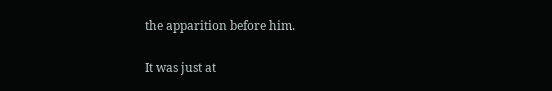the apparition before him.

It was just at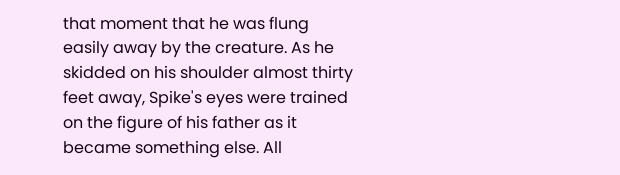that moment that he was flung easily away by the creature. As he skidded on his shoulder almost thirty feet away, Spike's eyes were trained on the figure of his father as it became something else. All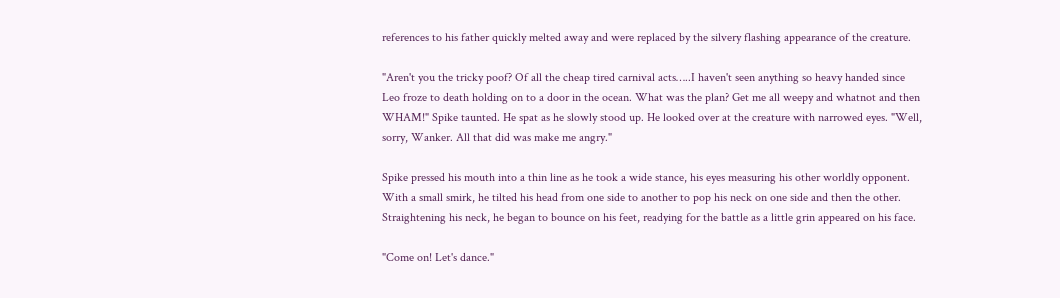references to his father quickly melted away and were replaced by the silvery flashing appearance of the creature.

"Aren't you the tricky poof? Of all the cheap tired carnival acts…..I haven't seen anything so heavy handed since Leo froze to death holding on to a door in the ocean. What was the plan? Get me all weepy and whatnot and then WHAM!" Spike taunted. He spat as he slowly stood up. He looked over at the creature with narrowed eyes. "Well, sorry, Wanker. All that did was make me angry."

Spike pressed his mouth into a thin line as he took a wide stance, his eyes measuring his other worldly opponent. With a small smirk, he tilted his head from one side to another to pop his neck on one side and then the other. Straightening his neck, he began to bounce on his feet, readying for the battle as a little grin appeared on his face.

"Come on! Let's dance."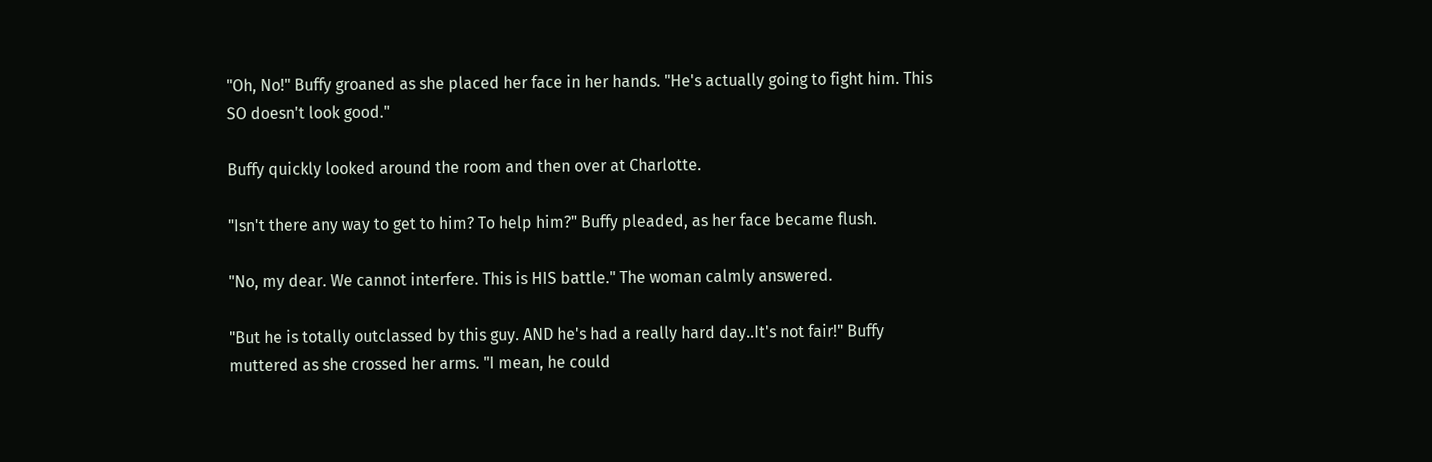"Oh, No!" Buffy groaned as she placed her face in her hands. "He's actually going to fight him. This SO doesn't look good."

Buffy quickly looked around the room and then over at Charlotte.

"Isn't there any way to get to him? To help him?" Buffy pleaded, as her face became flush.

"No, my dear. We cannot interfere. This is HIS battle." The woman calmly answered.

"But he is totally outclassed by this guy. AND he's had a really hard day..It's not fair!" Buffy muttered as she crossed her arms. "I mean, he could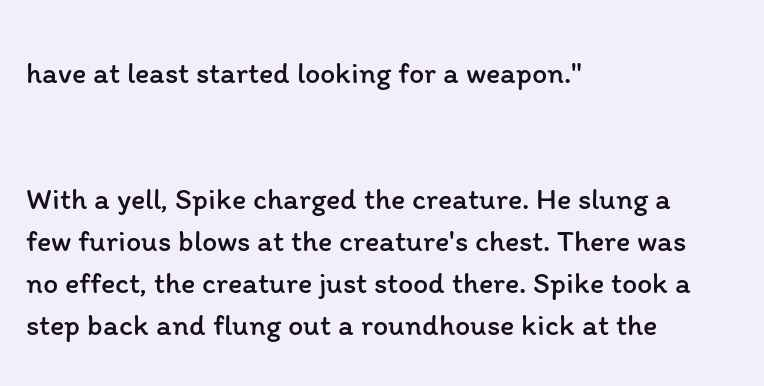have at least started looking for a weapon."


With a yell, Spike charged the creature. He slung a few furious blows at the creature's chest. There was no effect, the creature just stood there. Spike took a step back and flung out a roundhouse kick at the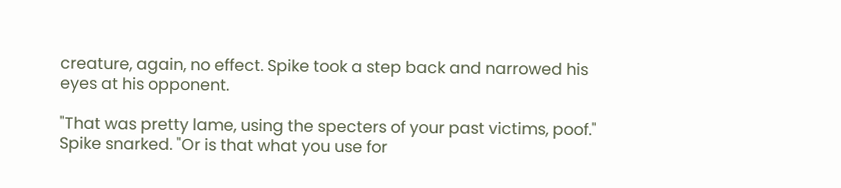creature, again, no effect. Spike took a step back and narrowed his eyes at his opponent.

"That was pretty lame, using the specters of your past victims, poof." Spike snarked. "Or is that what you use for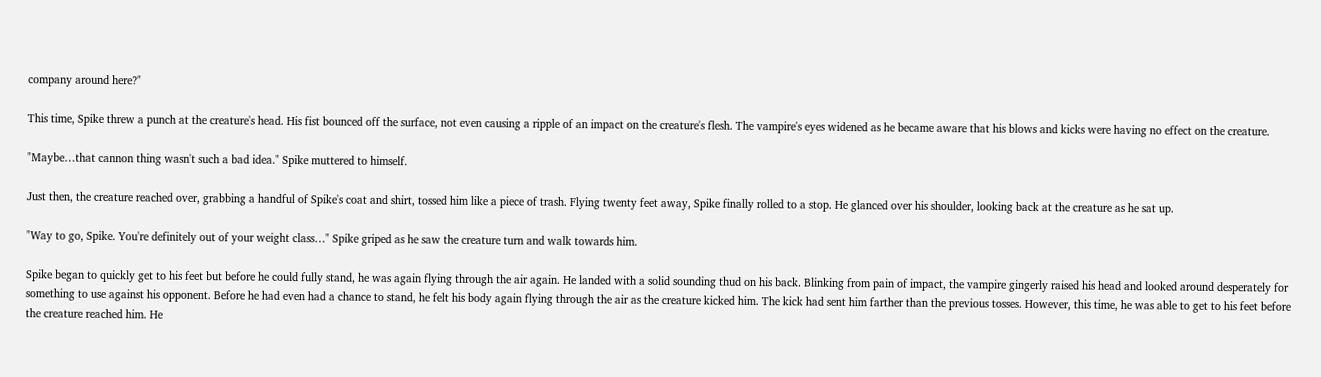company around here?"

This time, Spike threw a punch at the creature's head. His fist bounced off the surface, not even causing a ripple of an impact on the creature's flesh. The vampire's eyes widened as he became aware that his blows and kicks were having no effect on the creature.

"Maybe…that cannon thing wasn't such a bad idea." Spike muttered to himself.

Just then, the creature reached over, grabbing a handful of Spike's coat and shirt, tossed him like a piece of trash. Flying twenty feet away, Spike finally rolled to a stop. He glanced over his shoulder, looking back at the creature as he sat up.

"Way to go, Spike. You're definitely out of your weight class…" Spike griped as he saw the creature turn and walk towards him.

Spike began to quickly get to his feet but before he could fully stand, he was again flying through the air again. He landed with a solid sounding thud on his back. Blinking from pain of impact, the vampire gingerly raised his head and looked around desperately for something to use against his opponent. Before he had even had a chance to stand, he felt his body again flying through the air as the creature kicked him. The kick had sent him farther than the previous tosses. However, this time, he was able to get to his feet before the creature reached him. He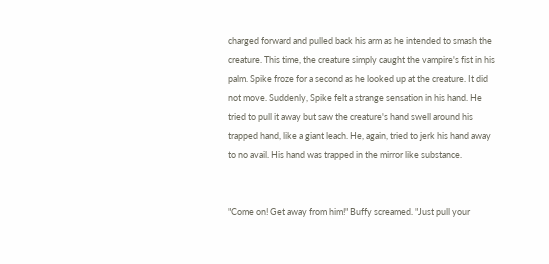charged forward and pulled back his arm as he intended to smash the creature. This time, the creature simply caught the vampire's fist in his palm. Spike froze for a second as he looked up at the creature. It did not move. Suddenly, Spike felt a strange sensation in his hand. He tried to pull it away but saw the creature's hand swell around his trapped hand, like a giant leach. He, again, tried to jerk his hand away to no avail. His hand was trapped in the mirror like substance.


"Come on! Get away from him!" Buffy screamed. "Just pull your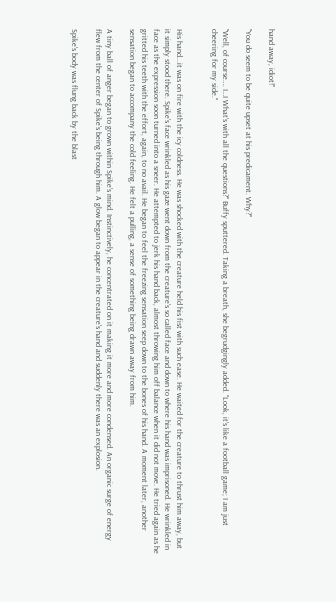hand away, idiot!"

"You do seem to be quite upset at his predicament. Why?"

"Well, of course…. I…I What's with all the questions?" Buffy sputtered. Taking a breath, she begrudgingly added. "Look, it's like a football game; I am just cheering for my side."


His hand...it was on fire with the icy coldness. He was shocked with the creature held his fist with such ease. He waited for the creature to thrust him away, but it simply stood there. Spike's face wrinkled as his gaze went down from the creature's so called face and down to where his hand was imprisoned. He wrinkled in face as the expression soon turned into a sneer. He attempted to jerk his hand back, almost throwing him off balance when it did not move. He tried again as he gritted his teeth with the effort, again, to no avail. He began to feel the freezing sensation seep down to the bones of his hand. A moment later, another sensation began to accompany the cold feeling. He felt a pulling, a sense of something being drawn away from him.

A tiny ball of anger began to grown within Spike's mind. Instinctively, he concentrated on it making it more and more condensed. An organic surge of energy flew from the center of Spike's being through him. A glow began to appear in the creature's hand and suddenly there was an explosion.

Spike's body was flung back by the blast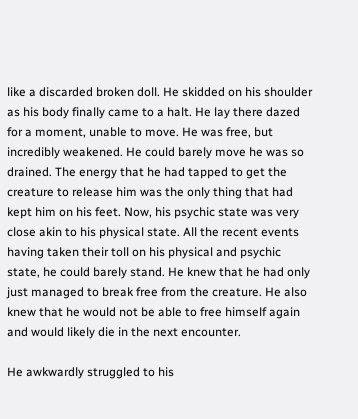like a discarded broken doll. He skidded on his shoulder as his body finally came to a halt. He lay there dazed for a moment, unable to move. He was free, but incredibly weakened. He could barely move he was so drained. The energy that he had tapped to get the creature to release him was the only thing that had kept him on his feet. Now, his psychic state was very close akin to his physical state. All the recent events having taken their toll on his physical and psychic state, he could barely stand. He knew that he had only just managed to break free from the creature. He also knew that he would not be able to free himself again and would likely die in the next encounter.

He awkwardly struggled to his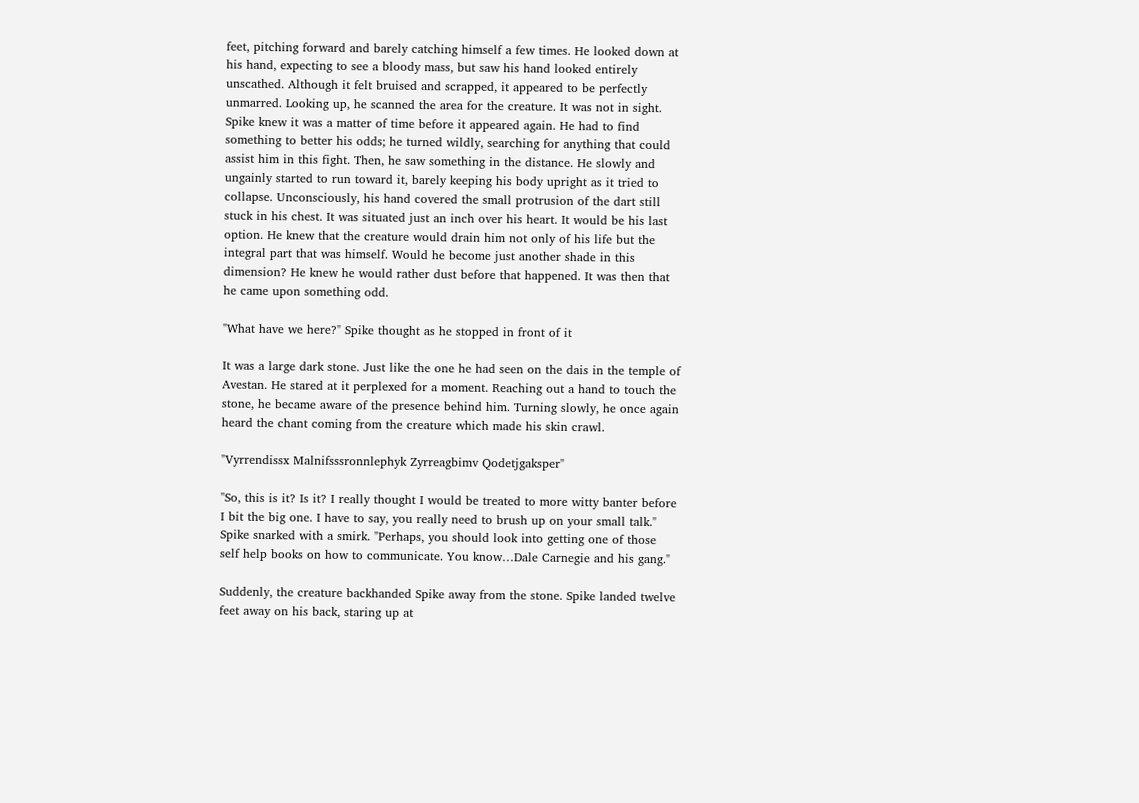feet, pitching forward and barely catching himself a few times. He looked down at his hand, expecting to see a bloody mass, but saw his hand looked entirely unscathed. Although it felt bruised and scrapped, it appeared to be perfectly unmarred. Looking up, he scanned the area for the creature. It was not in sight. Spike knew it was a matter of time before it appeared again. He had to find something to better his odds; he turned wildly, searching for anything that could assist him in this fight. Then, he saw something in the distance. He slowly and ungainly started to run toward it, barely keeping his body upright as it tried to collapse. Unconsciously, his hand covered the small protrusion of the dart still stuck in his chest. It was situated just an inch over his heart. It would be his last option. He knew that the creature would drain him not only of his life but the integral part that was himself. Would he become just another shade in this dimension? He knew he would rather dust before that happened. It was then that he came upon something odd.

"What have we here?" Spike thought as he stopped in front of it

It was a large dark stone. Just like the one he had seen on the dais in the temple of Avestan. He stared at it perplexed for a moment. Reaching out a hand to touch the stone, he became aware of the presence behind him. Turning slowly, he once again heard the chant coming from the creature which made his skin crawl.

"Vyrrendissx Malnifsssronnlephyk Zyrreagbimv Qodetjgaksper"

"So, this is it? Is it? I really thought I would be treated to more witty banter before I bit the big one. I have to say, you really need to brush up on your small talk." Spike snarked with a smirk. "Perhaps, you should look into getting one of those self help books on how to communicate. You know…Dale Carnegie and his gang."

Suddenly, the creature backhanded Spike away from the stone. Spike landed twelve feet away on his back, staring up at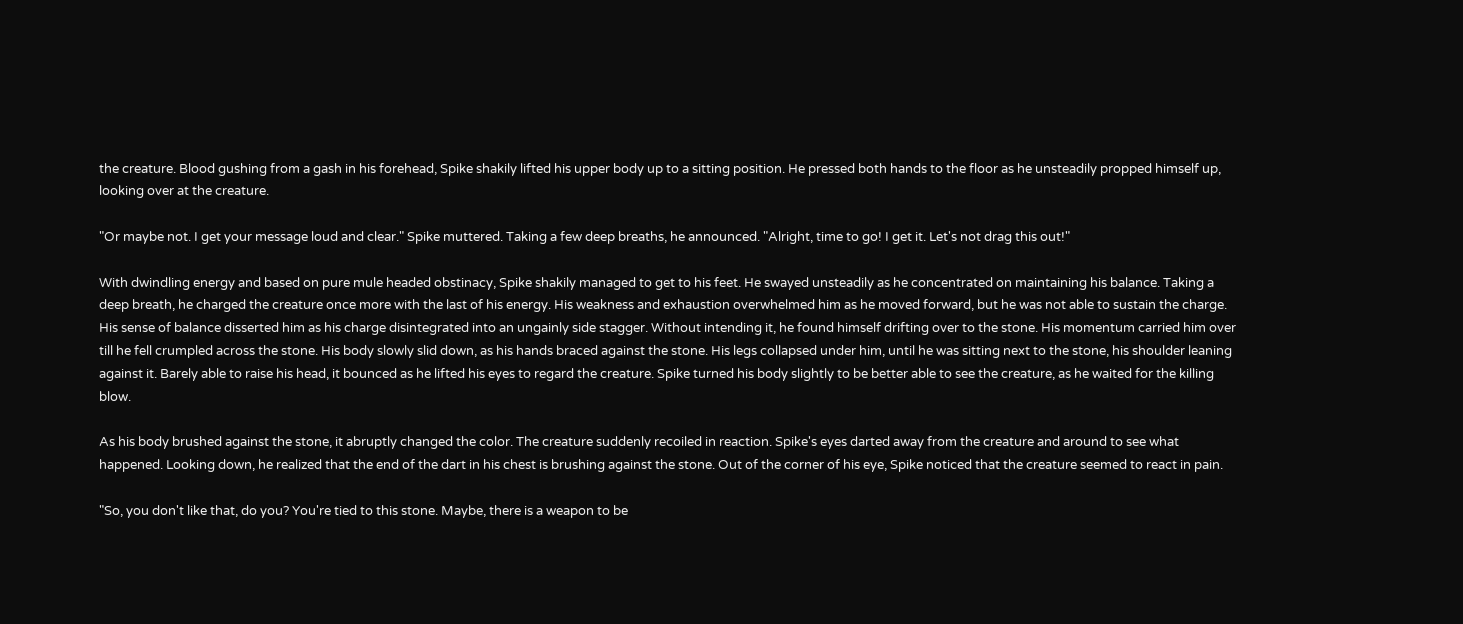the creature. Blood gushing from a gash in his forehead, Spike shakily lifted his upper body up to a sitting position. He pressed both hands to the floor as he unsteadily propped himself up, looking over at the creature.

"Or maybe not. I get your message loud and clear." Spike muttered. Taking a few deep breaths, he announced. "Alright, time to go! I get it. Let's not drag this out!"

With dwindling energy and based on pure mule headed obstinacy, Spike shakily managed to get to his feet. He swayed unsteadily as he concentrated on maintaining his balance. Taking a deep breath, he charged the creature once more with the last of his energy. His weakness and exhaustion overwhelmed him as he moved forward, but he was not able to sustain the charge. His sense of balance disserted him as his charge disintegrated into an ungainly side stagger. Without intending it, he found himself drifting over to the stone. His momentum carried him over till he fell crumpled across the stone. His body slowly slid down, as his hands braced against the stone. His legs collapsed under him, until he was sitting next to the stone, his shoulder leaning against it. Barely able to raise his head, it bounced as he lifted his eyes to regard the creature. Spike turned his body slightly to be better able to see the creature, as he waited for the killing blow.

As his body brushed against the stone, it abruptly changed the color. The creature suddenly recoiled in reaction. Spike's eyes darted away from the creature and around to see what happened. Looking down, he realized that the end of the dart in his chest is brushing against the stone. Out of the corner of his eye, Spike noticed that the creature seemed to react in pain.

"So, you don't like that, do you? You're tied to this stone. Maybe, there is a weapon to be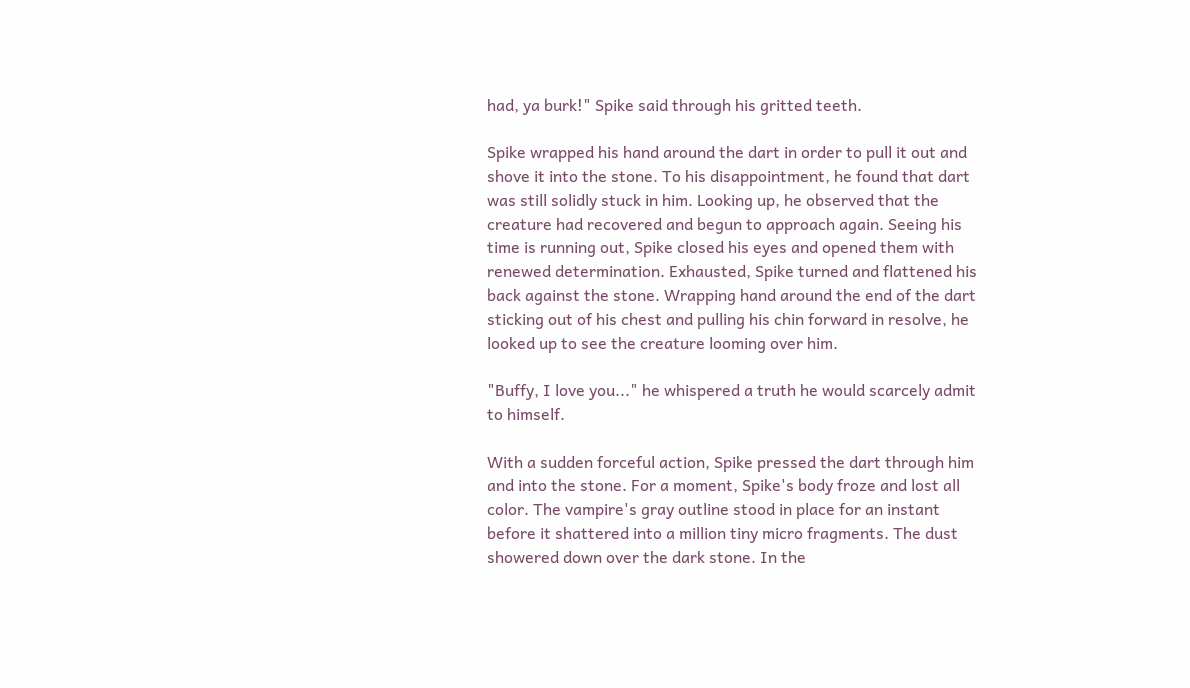had, ya burk!" Spike said through his gritted teeth.

Spike wrapped his hand around the dart in order to pull it out and shove it into the stone. To his disappointment, he found that dart was still solidly stuck in him. Looking up, he observed that the creature had recovered and begun to approach again. Seeing his time is running out, Spike closed his eyes and opened them with renewed determination. Exhausted, Spike turned and flattened his back against the stone. Wrapping hand around the end of the dart sticking out of his chest and pulling his chin forward in resolve, he looked up to see the creature looming over him.

"Buffy, I love you..." he whispered a truth he would scarcely admit to himself.

With a sudden forceful action, Spike pressed the dart through him and into the stone. For a moment, Spike's body froze and lost all color. The vampire's gray outline stood in place for an instant before it shattered into a million tiny micro fragments. The dust showered down over the dark stone. In the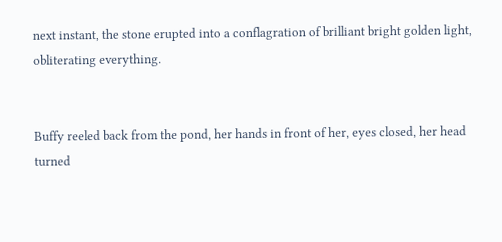next instant, the stone erupted into a conflagration of brilliant bright golden light, obliterating everything.


Buffy reeled back from the pond, her hands in front of her, eyes closed, her head turned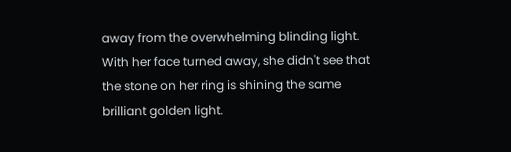away from the overwhelming blinding light. With her face turned away, she didn't see that the stone on her ring is shining the same brilliant golden light.